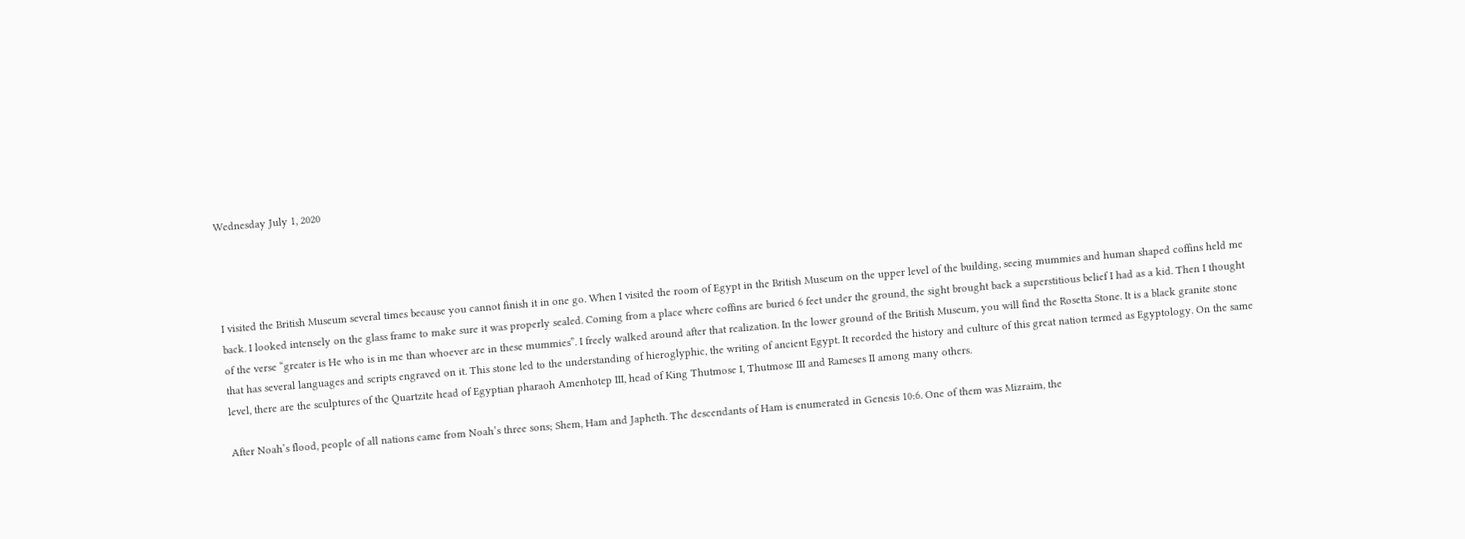Wednesday July 1, 2020




I visited the British Museum several times because you cannot finish it in one go. When I visited the room of Egypt in the British Museum on the upper level of the building, seeing mummies and human shaped coffins held me back. I looked intensely on the glass frame to make sure it was properly sealed. Coming from a place where coffins are buried 6 feet under the ground, the sight brought back a superstitious belief I had as a kid. Then I thought of the verse “greater is He who is in me than whoever are in these mummies”. I freely walked around after that realization. In the lower ground of the British Museum, you will find the Rosetta Stone. It is a black granite stone that has several languages and scripts engraved on it. This stone led to the understanding of hieroglyphic, the writing of ancient Egypt. It recorded the history and culture of this great nation termed as Egyptology. On the same level, there are the sculptures of the Quartzite head of Egyptian pharaoh Amenhotep III, head of King Thutmose I, Thutmose III and Rameses II among many others.

After Noah’s flood, people of all nations came from Noah’s three sons; Shem, Ham and Japheth. The descendants of Ham is enumerated in Genesis 10:6. One of them was Mizraim, the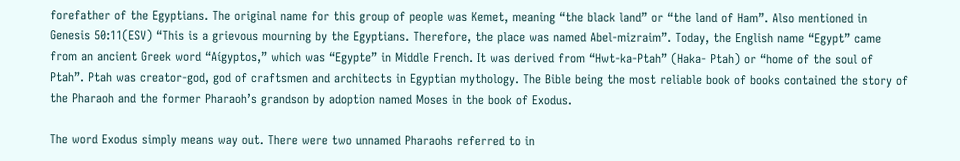forefather of the Egyptians. The original name for this group of people was Kemet, meaning “the black land” or “the land of Ham”. Also mentioned in Genesis 50:11(ESV) “This is a grievous mourning by the Egyptians. Therefore, the place was named Abel-mizraim”. Today, the English name “Egypt” came from an ancient Greek word “Aígyptos,” which was “Egypte” in Middle French. It was derived from “Hwt-ka-Ptah” (Haka- Ptah) or “home of the soul of Ptah”. Ptah was creator-god, god of craftsmen and architects in Egyptian mythology. The Bible being the most reliable book of books contained the story of the Pharaoh and the former Pharaoh’s grandson by adoption named Moses in the book of Exodus.

The word Exodus simply means way out. There were two unnamed Pharaohs referred to in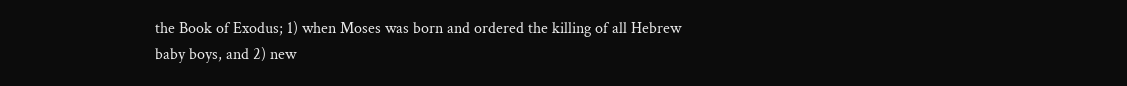the Book of Exodus; 1) when Moses was born and ordered the killing of all Hebrew baby boys, and 2) new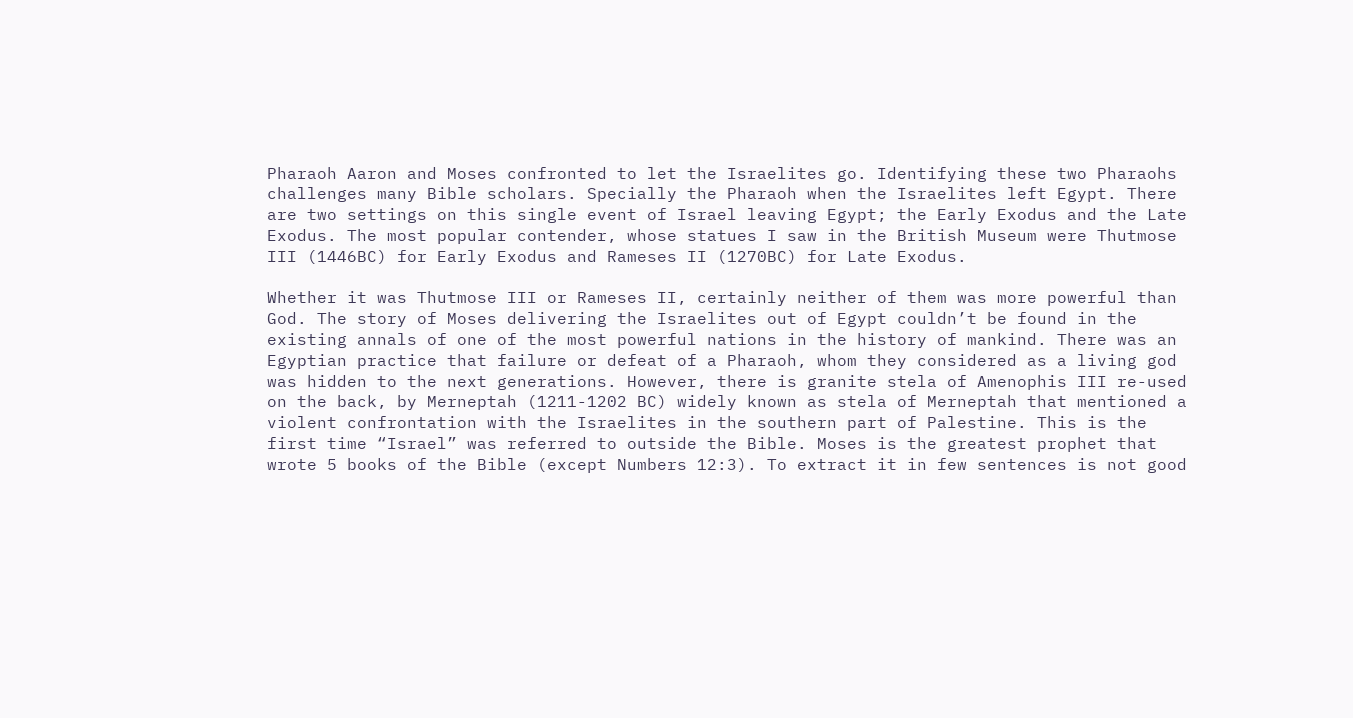Pharaoh Aaron and Moses confronted to let the Israelites go. Identifying these two Pharaohs challenges many Bible scholars. Specially the Pharaoh when the Israelites left Egypt. There are two settings on this single event of Israel leaving Egypt; the Early Exodus and the Late Exodus. The most popular contender, whose statues I saw in the British Museum were Thutmose III (1446BC) for Early Exodus and Rameses II (1270BC) for Late Exodus.

Whether it was Thutmose III or Rameses II, certainly neither of them was more powerful than God. The story of Moses delivering the Israelites out of Egypt couldn’t be found in the existing annals of one of the most powerful nations in the history of mankind. There was an Egyptian practice that failure or defeat of a Pharaoh, whom they considered as a living god was hidden to the next generations. However, there is granite stela of Amenophis III re-used on the back, by Merneptah (1211-1202 BC) widely known as stela of Merneptah that mentioned a violent confrontation with the Israelites in the southern part of Palestine. This is the first time “Israel” was referred to outside the Bible. Moses is the greatest prophet that wrote 5 books of the Bible (except Numbers 12:3). To extract it in few sentences is not good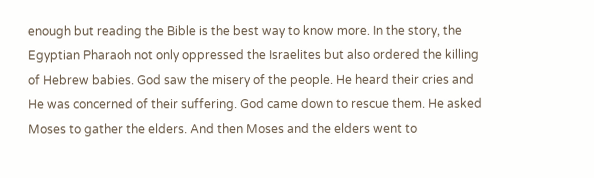enough but reading the Bible is the best way to know more. In the story, the Egyptian Pharaoh not only oppressed the Israelites but also ordered the killing of Hebrew babies. God saw the misery of the people. He heard their cries and He was concerned of their suffering. God came down to rescue them. He asked Moses to gather the elders. And then Moses and the elders went to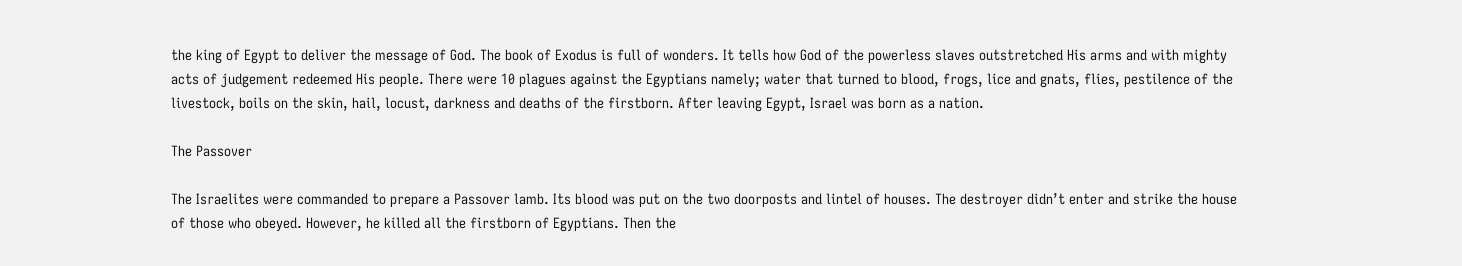the king of Egypt to deliver the message of God. The book of Exodus is full of wonders. It tells how God of the powerless slaves outstretched His arms and with mighty acts of judgement redeemed His people. There were 10 plagues against the Egyptians namely; water that turned to blood, frogs, lice and gnats, flies, pestilence of the livestock, boils on the skin, hail, locust, darkness and deaths of the firstborn. After leaving Egypt, Israel was born as a nation.

The Passover

The Israelites were commanded to prepare a Passover lamb. Its blood was put on the two doorposts and lintel of houses. The destroyer didn’t enter and strike the house of those who obeyed. However, he killed all the firstborn of Egyptians. Then the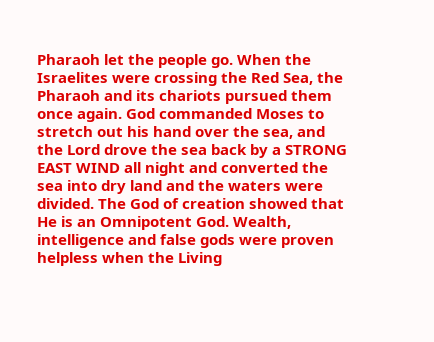Pharaoh let the people go. When the Israelites were crossing the Red Sea, the Pharaoh and its chariots pursued them once again. God commanded Moses to stretch out his hand over the sea, and the Lord drove the sea back by a STRONG EAST WIND all night and converted the sea into dry land and the waters were divided. The God of creation showed that He is an Omnipotent God. Wealth, intelligence and false gods were proven helpless when the Living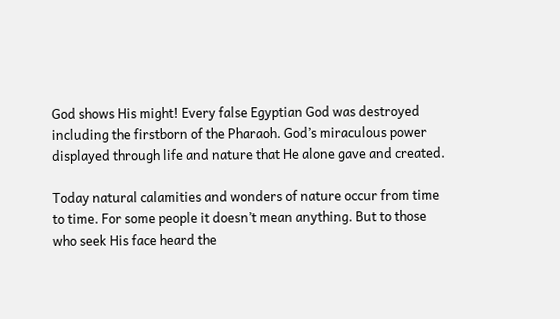God shows His might! Every false Egyptian God was destroyed including the firstborn of the Pharaoh. God’s miraculous power displayed through life and nature that He alone gave and created.

Today natural calamities and wonders of nature occur from time to time. For some people it doesn’t mean anything. But to those who seek His face heard the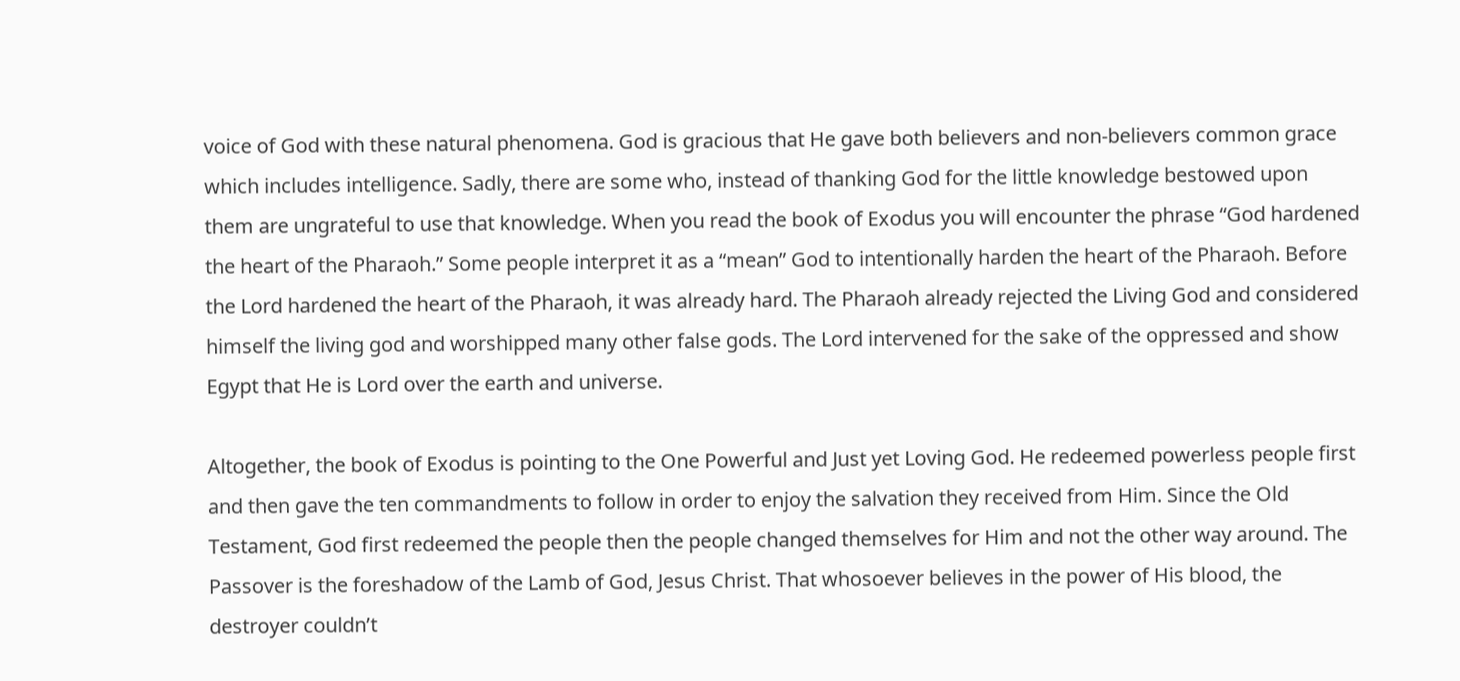voice of God with these natural phenomena. God is gracious that He gave both believers and non-believers common grace which includes intelligence. Sadly, there are some who, instead of thanking God for the little knowledge bestowed upon them are ungrateful to use that knowledge. When you read the book of Exodus you will encounter the phrase “God hardened the heart of the Pharaoh.” Some people interpret it as a “mean” God to intentionally harden the heart of the Pharaoh. Before the Lord hardened the heart of the Pharaoh, it was already hard. The Pharaoh already rejected the Living God and considered himself the living god and worshipped many other false gods. The Lord intervened for the sake of the oppressed and show Egypt that He is Lord over the earth and universe.

Altogether, the book of Exodus is pointing to the One Powerful and Just yet Loving God. He redeemed powerless people first and then gave the ten commandments to follow in order to enjoy the salvation they received from Him. Since the Old Testament, God first redeemed the people then the people changed themselves for Him and not the other way around. The Passover is the foreshadow of the Lamb of God, Jesus Christ. That whosoever believes in the power of His blood, the destroyer couldn’t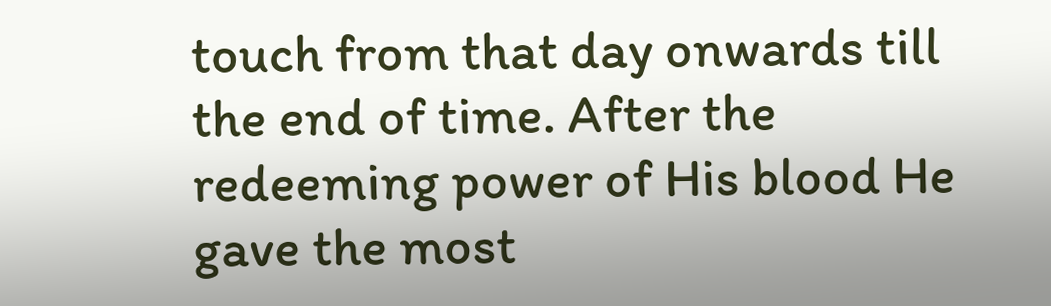touch from that day onwards till the end of time. After the redeeming power of His blood He gave the most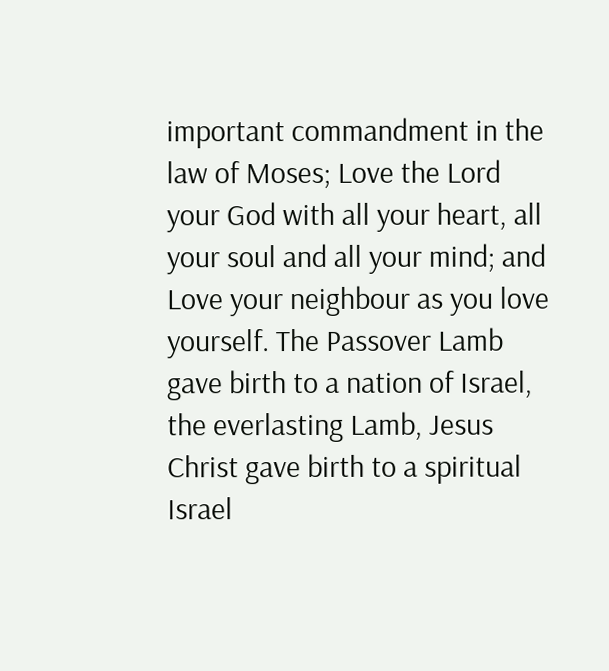important commandment in the law of Moses; Love the Lord your God with all your heart, all your soul and all your mind; and Love your neighbour as you love yourself. The Passover Lamb gave birth to a nation of Israel, the everlasting Lamb, Jesus Christ gave birth to a spiritual Israel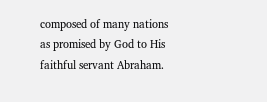composed of many nations as promised by God to His faithful servant Abraham.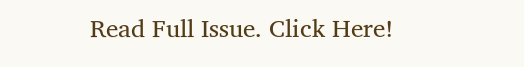Read Full Issue. Click Here!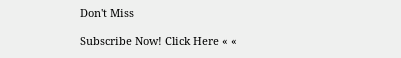Don't Miss

Subscribe Now! Click Here « «